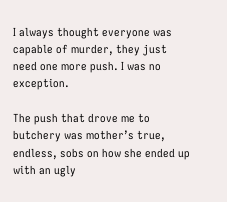I always thought everyone was capable of murder, they just need one more push. I was no exception.

The push that drove me to butchery was mother’s true, endless, sobs on how she ended up with an ugly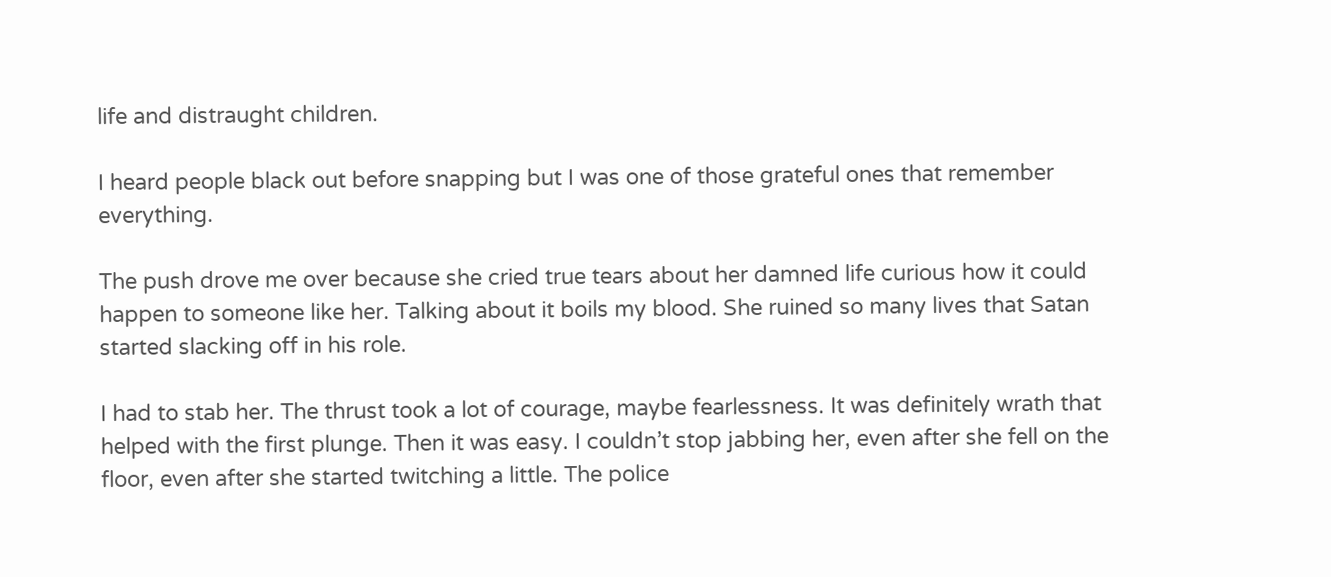life and distraught children.

I heard people black out before snapping but I was one of those grateful ones that remember everything.

The push drove me over because she cried true tears about her damned life curious how it could happen to someone like her. Talking about it boils my blood. She ruined so many lives that Satan started slacking off in his role.

I had to stab her. The thrust took a lot of courage, maybe fearlessness. It was definitely wrath that helped with the first plunge. Then it was easy. I couldn’t stop jabbing her, even after she fell on the floor, even after she started twitching a little. The police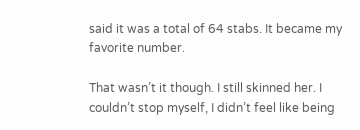said it was a total of 64 stabs. It became my favorite number.

That wasn’t it though. I still skinned her. I couldn’t stop myself, I didn’t feel like being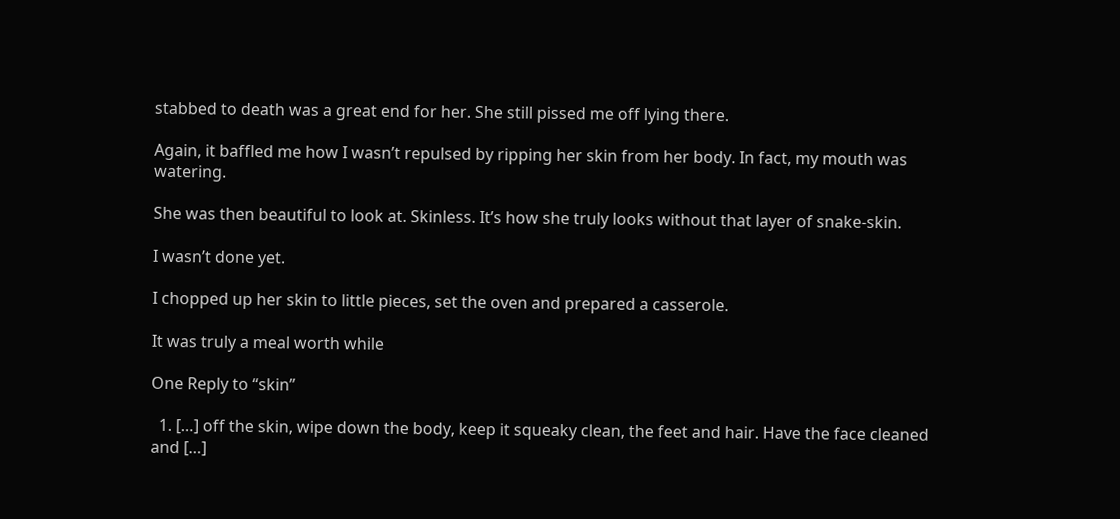stabbed to death was a great end for her. She still pissed me off lying there.

Again, it baffled me how I wasn’t repulsed by ripping her skin from her body. In fact, my mouth was watering.

She was then beautiful to look at. Skinless. It’s how she truly looks without that layer of snake-skin.

I wasn’t done yet.

I chopped up her skin to little pieces, set the oven and prepared a casserole.

It was truly a meal worth while

One Reply to “skin”

  1. […] off the skin, wipe down the body, keep it squeaky clean, the feet and hair. Have the face cleaned and […]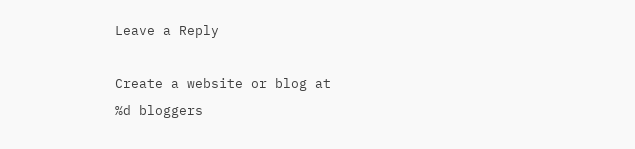Leave a Reply

Create a website or blog at
%d bloggers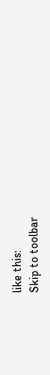like this:
Skip to toolbar